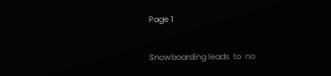Page 1

Snowboarding leads  to  no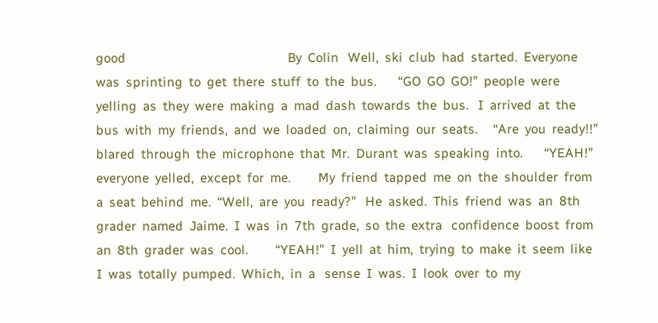good                                                      By  Colin   Well,  ski  club  had  started.  Everyone  was  sprinting  to  get  there  stuff  to  the  bus.       “GO  GO  GO!”  people  were  yelling  as  they  were  making  a  mad  dash  towards  the  bus.   I  arrived  at  the  bus  with  my  friends,  and  we  loaded  on,  claiming  our  seats.     “Are  you  ready!!”  blared  through  the  microphone  that  Mr.  Durant  was  speaking  into.       “YEAH!”  everyone  yelled,  except  for  me.         My  friend  tapped  me  on  the  shoulder  from  a  seat  behind  me.  “Well,  are  you  ready?”   He  asked.  This  friend  was  an  8th  grader  named  Jaime.  I  was  in  7th  grade,  so  the  extra   confidence  boost  from  an  8th  grader  was  cool.         “YEAH!”  I  yell  at  him,  trying  to  make  it  seem  like  I  was  totally  pumped.  Which,  in  a   sense  I  was.  I  look  over  to  my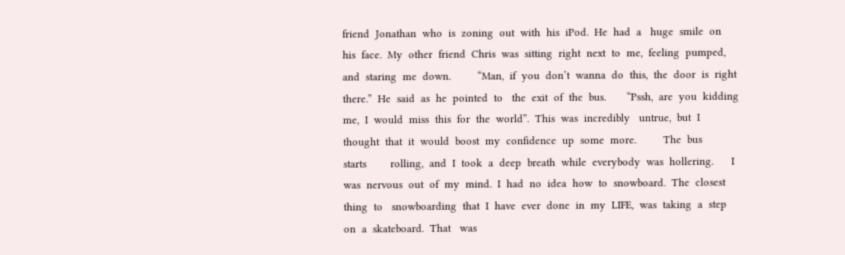friend  Jonathan  who  is  zoning  out  with  his  iPod.  He  had  a   huge  smile  on  his  face.  My  other  friend  Chris  was  sitting  right  next  to  me,  feeling  pumped,   and  staring  me  down.         “Man,  if  you  don’t  wanna  do  this,  the  door  is  right  there.”  He  said  as  he  pointed  to   the  exit  of  the  bus.       “Pssh,  are  you  kidding  me,  I  would  miss  this  for  the  world”.  This  was  incredibly   untrue,  but  I  thought  that  it  would  boost  my  confidence  up  some  more.         The  bus        starts        rolling,  and  I  took  a  deep  breath  while  everybody  was  hollering.      I  was  nervous  out  of  my  mind.  I  had  no  idea  how  to  snowboard.  The  closest  thing  to   snowboarding  that  I  have  ever  done  in  my  LIFE,  was  taking  a  step  on  a  skateboard.  That   was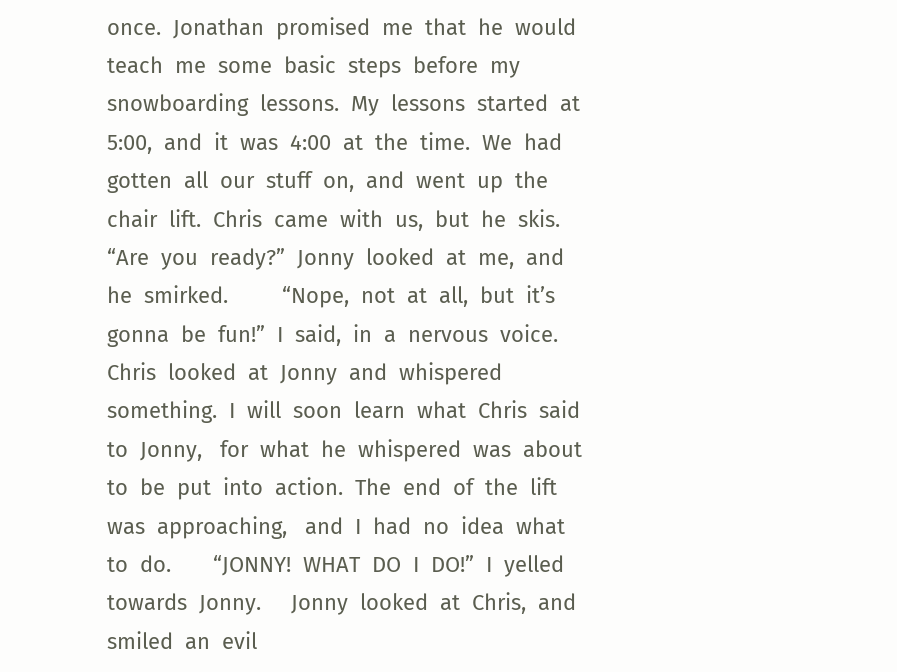once.  Jonathan  promised  me  that  he  would  teach  me  some  basic  steps  before  my   snowboarding  lessons.  My  lessons  started  at  5:00,  and  it  was  4:00  at  the  time.  We  had   gotten  all  our  stuff  on,  and  went  up  the  chair  lift.  Chris  came  with  us,  but  he  skis.         “Are  you  ready?”  Jonny  looked  at  me,  and  he  smirked.         “Nope,  not  at  all,  but  it’s  gonna  be  fun!”  I  said,  in  a  nervous  voice.     Chris  looked  at  Jonny  and  whispered  something.  I  will  soon  learn  what  Chris  said  to  Jonny,   for  what  he  whispered  was  about  to  be  put  into  action.  The  end  of  the  lift  was  approaching,   and  I  had  no  idea  what  to  do.       “JONNY!  WHAT  DO  I  DO!”  I  yelled  towards  Jonny.     Jonny  looked  at  Chris,  and  smiled  an  evil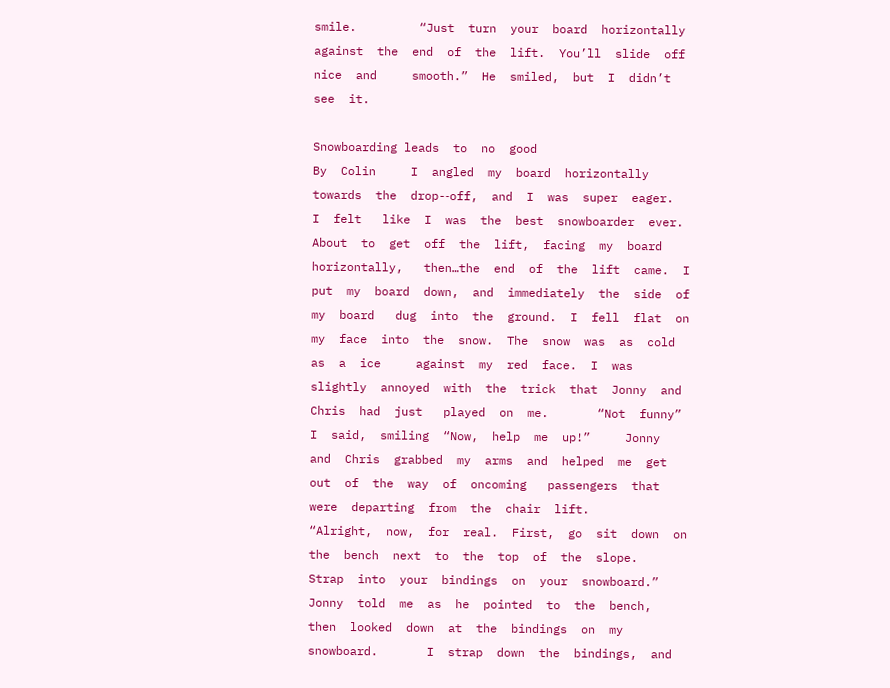smile.         “Just  turn  your  board  horizontally  against  the  end  of  the  lift.  You’ll  slide  off  nice  and     smooth.”  He  smiled,  but  I  didn’t  see  it.

Snowboarding leads  to  no  good                                                      By  Colin     I  angled  my  board  horizontally  towards  the  drop-‐off,  and  I  was  super  eager.  I  felt   like  I  was  the  best  snowboarder  ever.  About  to  get  off  the  lift,  facing  my  board  horizontally,   then…the  end  of  the  lift  came.  I  put  my  board  down,  and  immediately  the  side  of  my  board   dug  into  the  ground.  I  fell  flat  on  my  face  into  the  snow.  The  snow  was  as  cold  as  a  ice     against  my  red  face.  I  was  slightly  annoyed  with  the  trick  that  Jonny  and  Chris  had  just   played  on  me.       “Not  funny”  I  said,  smiling  “Now,  help  me  up!”     Jonny  and  Chris  grabbed  my  arms  and  helped  me  get  out  of  the  way  of  oncoming   passengers  that  were  departing  from  the  chair  lift.         “Alright,  now,  for  real.  First,  go  sit  down  on  the  bench  next  to  the  top  of  the  slope.   Strap  into  your  bindings  on  your  snowboard.”  Jonny  told  me  as  he  pointed  to  the  bench,   then  looked  down  at  the  bindings  on  my  snowboard.       I  strap  down  the  bindings,  and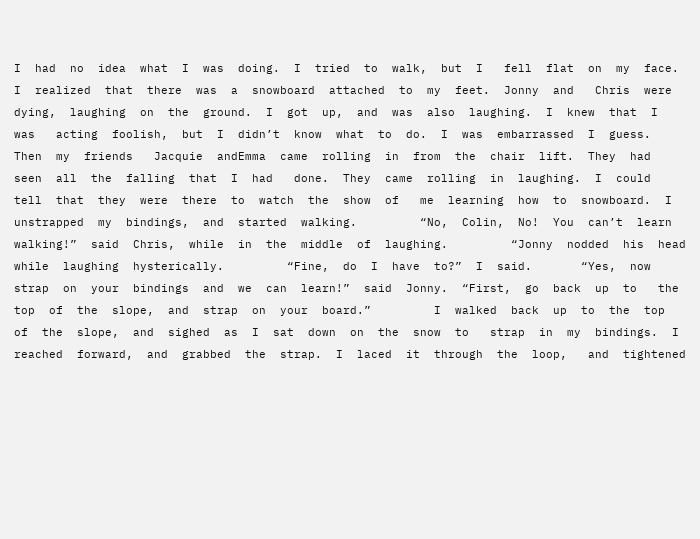I  had  no  idea  what  I  was  doing.  I  tried  to  walk,  but  I   fell  flat  on  my  face.  I  realized  that  there  was  a  snowboard  attached  to  my  feet.  Jonny  and   Chris  were  dying,  laughing  on  the  ground.  I  got  up,  and  was  also  laughing.  I  knew  that  I  was   acting  foolish,  but  I  didn’t  know  what  to  do.  I  was  embarrassed  I  guess.  Then  my  friends   Jacquie  andEmma  came  rolling  in  from  the  chair  lift.  They  had  seen  all  the  falling  that  I  had   done.  They  came  rolling  in  laughing.  I  could  tell  that  they  were  there  to  watch  the  show  of   me  learning  how  to  snowboard.  I  unstrapped  my  bindings,  and  started  walking.         “No,  Colin,  No!  You  can’t  learn  walking!”  said  Chris,  while  in  the  middle  of  laughing.         “Jonny  nodded  his  head  while  laughing  hysterically.         “Fine,  do  I  have  to?”  I  said.       “Yes,  now  strap  on  your  bindings  and  we  can  learn!”  said  Jonny.  “First,  go  back  up  to   the  top  of  the  slope,  and  strap  on  your  board.”         I  walked  back  up  to  the  top  of  the  slope,  and  sighed  as  I  sat  down  on  the  snow  to   strap  in  my  bindings.  I  reached  forward,  and  grabbed  the  strap.  I  laced  it  through  the  loop,   and  tightened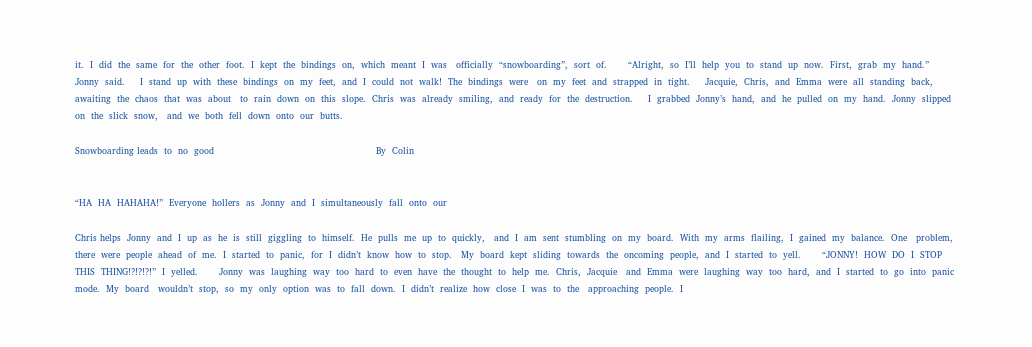it.  I  did  the  same  for  the  other  foot.  I  kept  the  bindings  on,  which  meant  I  was   officially  “snowboarding”,  sort  of.       “Alright,  so  I’ll  help  you  to  stand  up  now.  First,  grab  my  hand.”  Jonny  said.     I  stand  up  with  these  bindings  on  my  feet,  and  I  could  not  walk!  The  bindings  were   on  my  feet  and  strapped  in  tight.     Jacquie,  Chris,  and  Emma  were  all  standing  back,  awaiting  the  chaos  that  was  about   to  rain  down  on  this  slope.  Chris  was  already  smiling,  and  ready  for  the  destruction.     I  grabbed  Jonny’s  hand,  and  he  pulled  on  my  hand.  Jonny  slipped  on  the  slick  snow,   and  we  both  fell  down  onto  our  butts.

Snowboarding leads  to  no  good                                                      By  Colin


“HA  HA  HAHAHA!”  Everyone  hollers  as  Jonny  and  I  simultaneously  fall  onto  our

Chris helps  Jonny  and  I  up  as  he  is  still  giggling  to  himself.  He  pulls  me  up  to  quickly,   and  I  am  sent  stumbling  on  my  board.  With  my  arms  flailing,  I  gained  my  balance.  One   problem,  there  were  people  ahead  of  me.  I  started  to  panic,  for  I  didn’t  know  how  to  stop.   My  board  kept  sliding  towards  the  oncoming  people,  and  I  started  to  yell.       “JONNY!  HOW  DO  I  STOP  THIS  THING!?!?!?!”  I  yelled.       Jonny  was  laughing  way  too  hard  to  even  have  the  thought  to  help  me.  Chris,  Jacquie   and  Emma  were  laughing  way  too  hard,  and  I  started  to  go  into  panic  mode.  My  board   wouldn’t  stop,  so  my  only  option  was  to  fall  down.  I  didn’t  realize  how  close  I  was  to  the   approaching  people.  I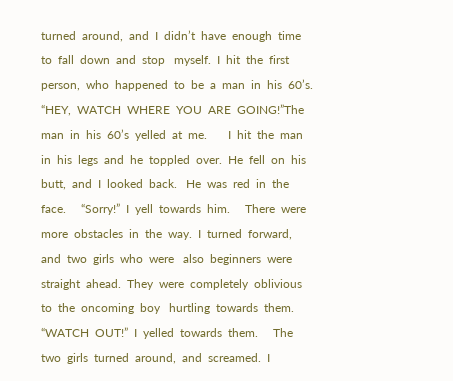turned  around,  and  I  didn’t  have  enough  time  to  fall  down  and  stop   myself.  I  hit  the  first  person,  who  happened  to  be  a  man  in  his  60’s.       “HEY,  WATCH  WHERE  YOU  ARE  GOING!”The  man  in  his  60’s  yelled  at  me.       I  hit  the  man  in  his  legs  and  he  toppled  over.  He  fell  on  his  butt,  and  I  looked  back.   He  was  red  in  the  face.     “Sorry!”  I  yell  towards  him.     There  were  more  obstacles  in  the  way.  I  turned  forward,  and  two  girls  who  were   also  beginners  were  straight  ahead.  They  were  completely  oblivious  to  the  oncoming  boy   hurtling  towards  them.         “WATCH  OUT!”  I  yelled  towards  them.     The  two  girls  turned  around,  and  screamed.  I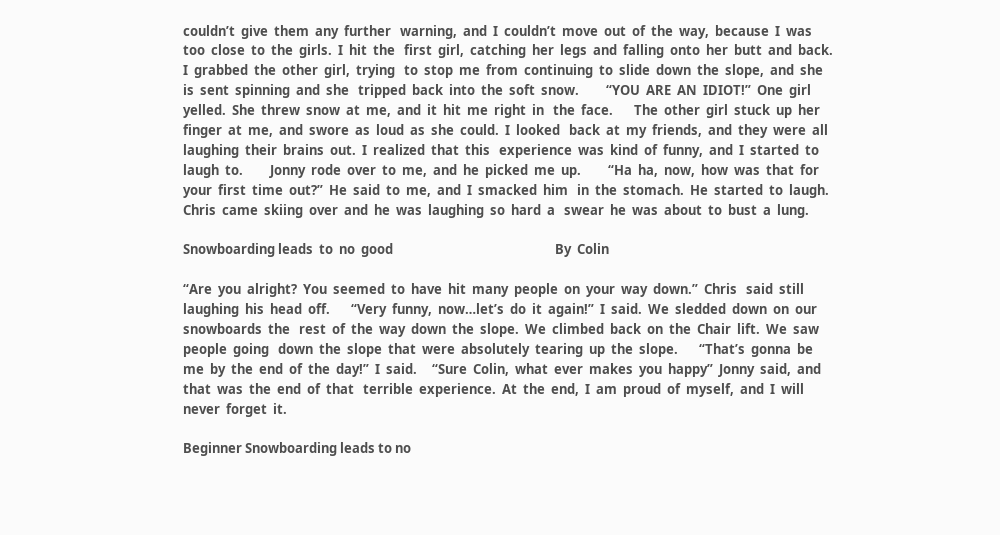couldn’t  give  them  any  further   warning,  and  I  couldn’t  move  out  of  the  way,  because  I  was  too  close  to  the  girls.  I  hit  the   first  girl,  catching  her  legs  and  falling  onto  her  butt  and  back.  I  grabbed  the  other  girl,  trying   to  stop  me  from  continuing  to  slide  down  the  slope,  and  she  is  sent  spinning  and  she   tripped  back  into  the  soft  snow.         “YOU  ARE  AN  IDIOT!”  One  girl  yelled.  She  threw  snow  at  me,  and  it  hit  me  right  in   the  face.       The  other  girl  stuck  up  her  finger  at  me,  and  swore  as  loud  as  she  could.  I  looked   back  at  my  friends,  and  they  were  all  laughing  their  brains  out.  I  realized  that  this   experience  was  kind  of  funny,  and  I  started  to  laugh  to.         Jonny  rode  over  to  me,  and  he  picked  me  up.         “Ha  ha,  now,  how  was  that  for  your  first  time  out?”  He  said  to  me,  and  I  smacked  him   in  the  stomach.  He  started  to  laugh.  Chris  came  skiing  over  and  he  was  laughing  so  hard  a   swear  he  was  about  to  bust  a  lung.

Snowboarding leads  to  no  good                                                      By  Colin

“Are  you  alright?  You  seemed  to  have  hit  many  people  on  your  way  down.”  Chris   said  still  laughing  his  head  off.       “Very  funny,  now…let’s  do  it  again!”  I  said.  We  sledded  down  on  our  snowboards  the   rest  of  the  way  down  the  slope.  We  climbed  back  on  the  Chair  lift.  We  saw  people  going   down  the  slope  that  were  absolutely  tearing  up  the  slope.       “That’s  gonna  be  me  by  the  end  of  the  day!”  I  said.     “Sure  Colin,  what  ever  makes  you  happy”  Jonny  said,  and  that  was  the  end  of  that   terrible  experience.  At  the  end,  I  am  proud  of  myself,  and  I  will  never  forget  it.

Beginner Snowboarding leads to no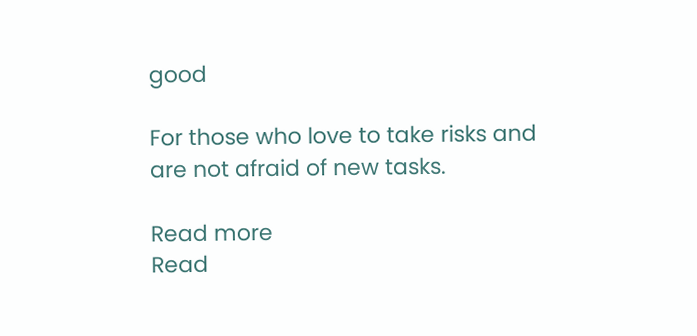good

For those who love to take risks and are not afraid of new tasks.

Read more
Read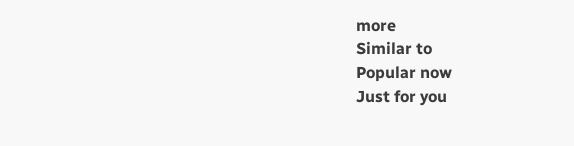more
Similar to
Popular now
Just for you